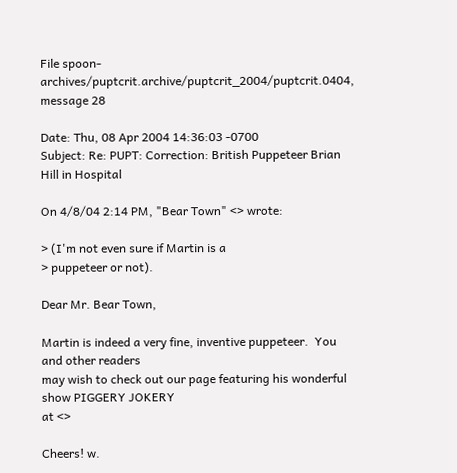File spoon-archives/puptcrit.archive/puptcrit_2004/puptcrit.0404, message 28

Date: Thu, 08 Apr 2004 14:36:03 -0700
Subject: Re: PUPT: Correction: British Puppeteer Brian Hill in Hospital

On 4/8/04 2:14 PM, "Bear Town" <> wrote:

> (I'm not even sure if Martin is a
> puppeteer or not).

Dear Mr. Bear Town,

Martin is indeed a very fine, inventive puppeteer.  You and other readers
may wish to check out our page featuring his wonderful show PIGGERY JOKERY
at <>

Cheers! w.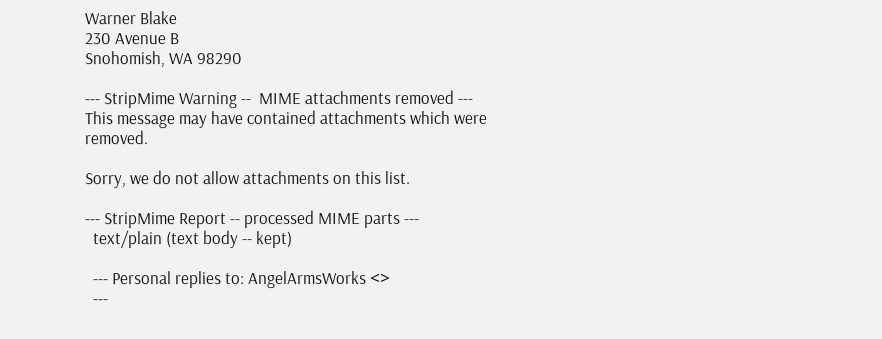Warner Blake
230 Avenue B
Snohomish, WA 98290

--- StripMime Warning --  MIME attachments removed ---
This message may have contained attachments which were removed.

Sorry, we do not allow attachments on this list.

--- StripMime Report -- processed MIME parts ---
  text/plain (text body -- kept)

  --- Personal replies to: AngelArmsWorks <>
  ---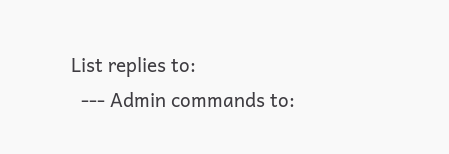List replies to:
  --- Admin commands to: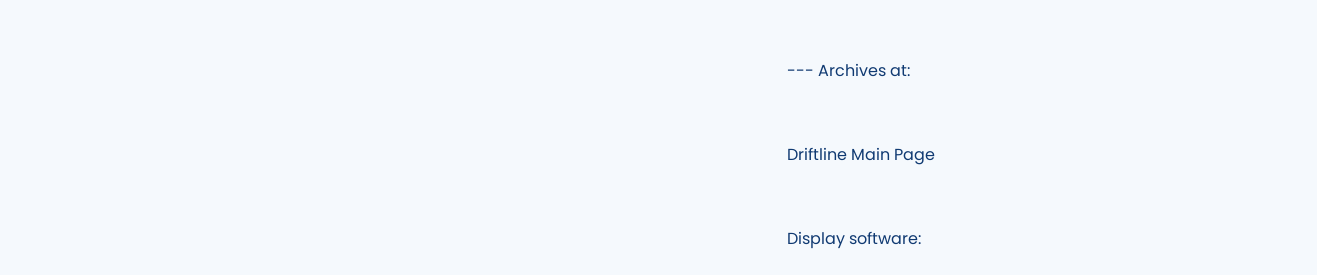--- Archives at:


Driftline Main Page


Display software: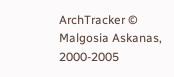ArchTracker © Malgosia Askanas, 2000-2005